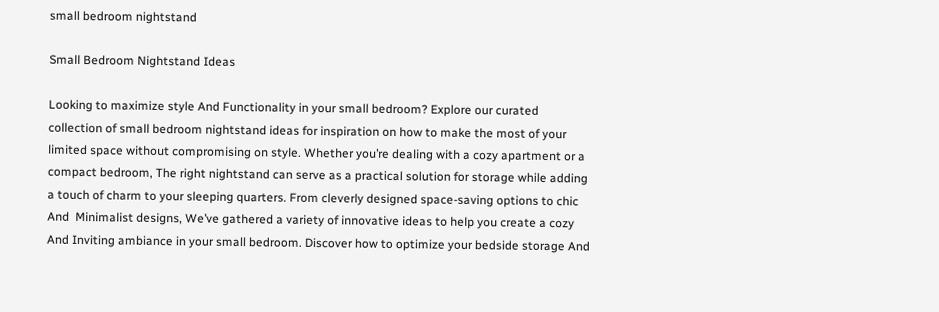small bedroom nightstand

Small Bedroom Nightstand Ideas

Looking to maximize style And Functionality in your small bedroom? Explore our curated collection of small bedroom nightstand ideas for inspiration on how to make the most of your limited space without compromising on style. Whether you’re dealing with a cozy apartment or a compact bedroom, The right nightstand can serve as a practical solution for storage while adding a touch of charm to your sleeping quarters. From cleverly designed space-saving options to chic And  Minimalist designs, We’ve gathered a variety of innovative ideas to help you create a cozy And Inviting ambiance in your small bedroom. Discover how to optimize your bedside storage And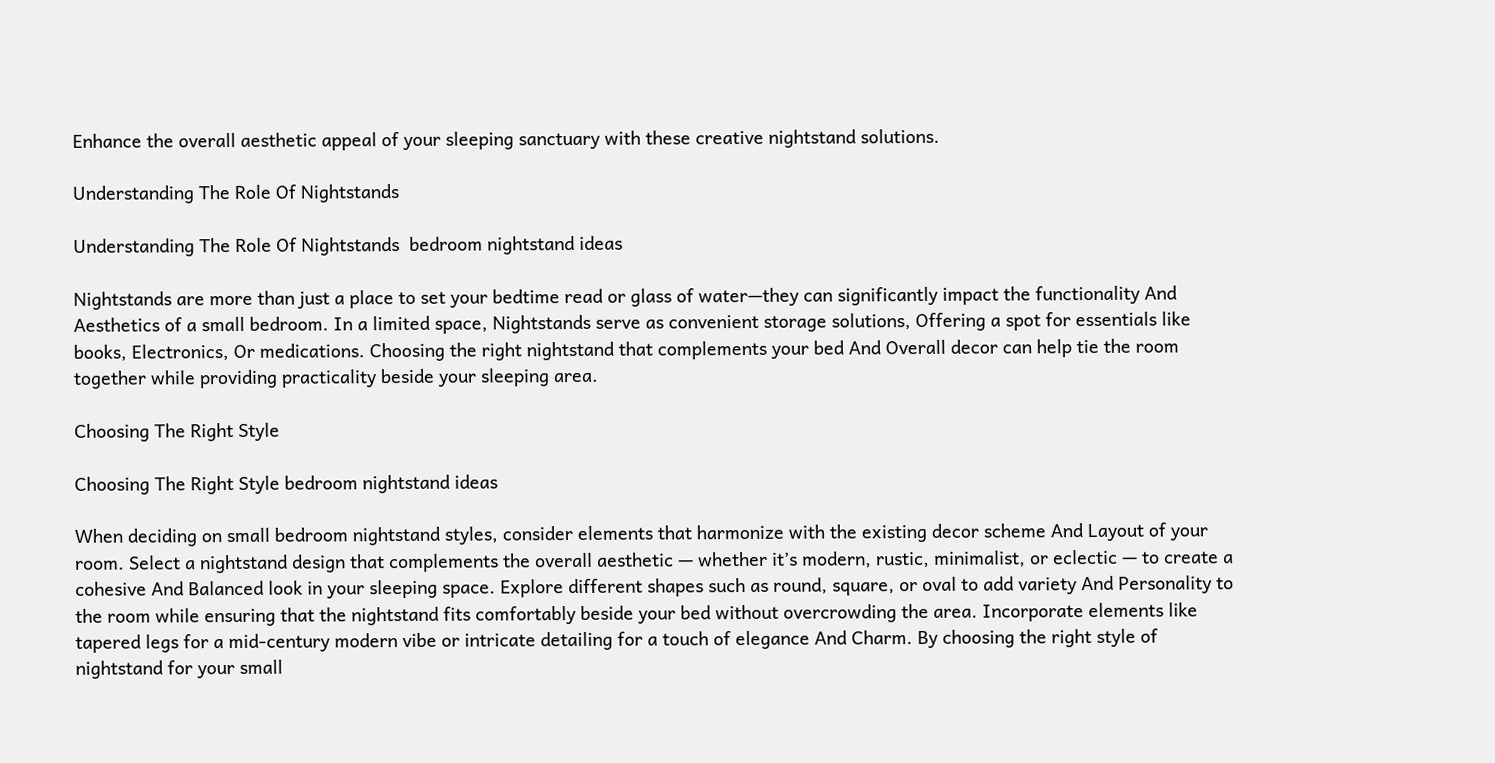Enhance the overall aesthetic appeal of your sleeping sanctuary with these creative nightstand solutions.

Understanding The Role Of Nightstands

Understanding The Role Of Nightstands  bedroom nightstand ideas

Nightstands are more than just a place to set your bedtime read or glass of water—they can significantly impact the functionality And Aesthetics of a small bedroom. In a limited space, Nightstands serve as convenient storage solutions, Offering a spot for essentials like books, Electronics, Or medications. Choosing the right nightstand that complements your bed And Overall decor can help tie the room together while providing practicality beside your sleeping area.

Choosing The Right Style

Choosing The Right Style bedroom nightstand ideas

When deciding on small bedroom nightstand styles, consider elements that harmonize with the existing decor scheme And Layout of your room. Select a nightstand design that complements the overall aesthetic — whether it’s modern, rustic, minimalist, or eclectic — to create a cohesive And Balanced look in your sleeping space. Explore different shapes such as round, square, or oval to add variety And Personality to the room while ensuring that the nightstand fits comfortably beside your bed without overcrowding the area. Incorporate elements like tapered legs for a mid-century modern vibe or intricate detailing for a touch of elegance And Charm. By choosing the right style of nightstand for your small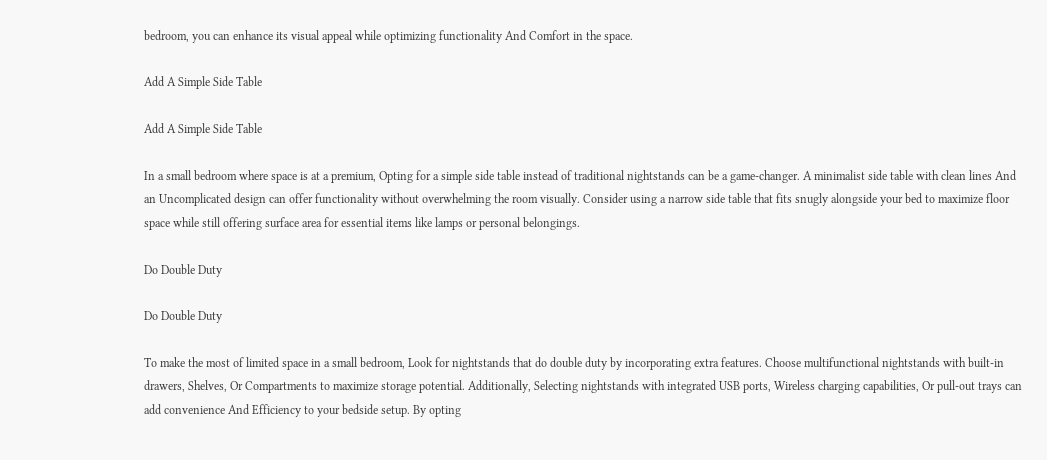bedroom, you can enhance its visual appeal while optimizing functionality And Comfort in the space.

Add A Simple Side Table

Add A Simple Side Table

In a small bedroom where space is at a premium, Opting for a simple side table instead of traditional nightstands can be a game-changer. A minimalist side table with clean lines And an Uncomplicated design can offer functionality without overwhelming the room visually. Consider using a narrow side table that fits snugly alongside your bed to maximize floor space while still offering surface area for essential items like lamps or personal belongings.

Do Double Duty

Do Double Duty

To make the most of limited space in a small bedroom, Look for nightstands that do double duty by incorporating extra features. Choose multifunctional nightstands with built-in drawers, Shelves, Or Compartments to maximize storage potential. Additionally, Selecting nightstands with integrated USB ports, Wireless charging capabilities, Or pull-out trays can add convenience And Efficiency to your bedside setup. By opting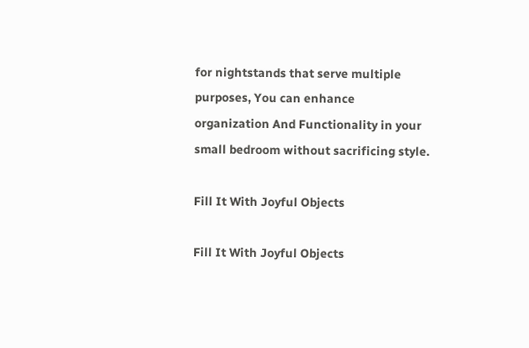for nightstands that serve multiple purposes, You can enhance organization And Functionality in your small bedroom without sacrificing style.

Fill It With Joyful Objects

Fill It With Joyful Objects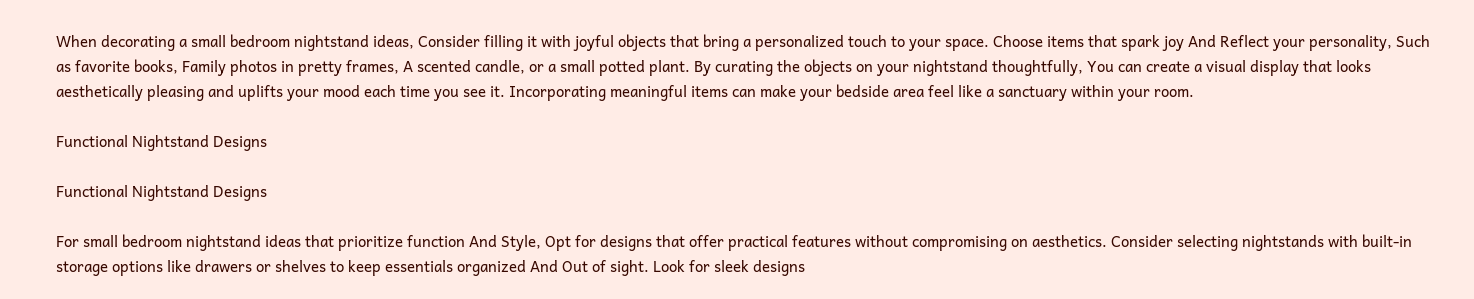When decorating a small bedroom nightstand ideas, Consider filling it with joyful objects that bring a personalized touch to your space. Choose items that spark joy And Reflect your personality, Such as favorite books, Family photos in pretty frames, A scented candle, or a small potted plant. By curating the objects on your nightstand thoughtfully, You can create a visual display that looks aesthetically pleasing and uplifts your mood each time you see it. Incorporating meaningful items can make your bedside area feel like a sanctuary within your room.

Functional Nightstand Designs

Functional Nightstand Designs

For small bedroom nightstand ideas that prioritize function And Style, Opt for designs that offer practical features without compromising on aesthetics. Consider selecting nightstands with built-in storage options like drawers or shelves to keep essentials organized And Out of sight. Look for sleek designs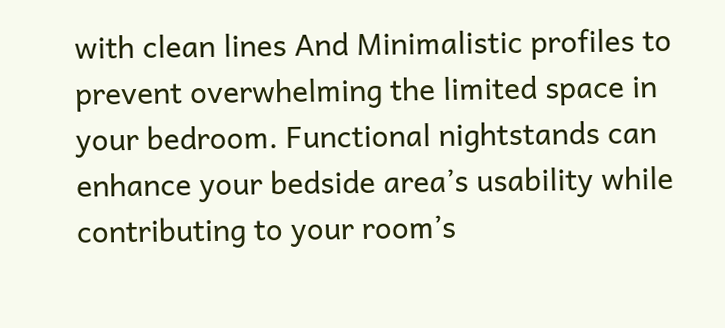with clean lines And Minimalistic profiles to prevent overwhelming the limited space in your bedroom. Functional nightstands can enhance your bedside area’s usability while contributing to your room’s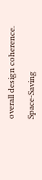overall design coherence.

Space-Saving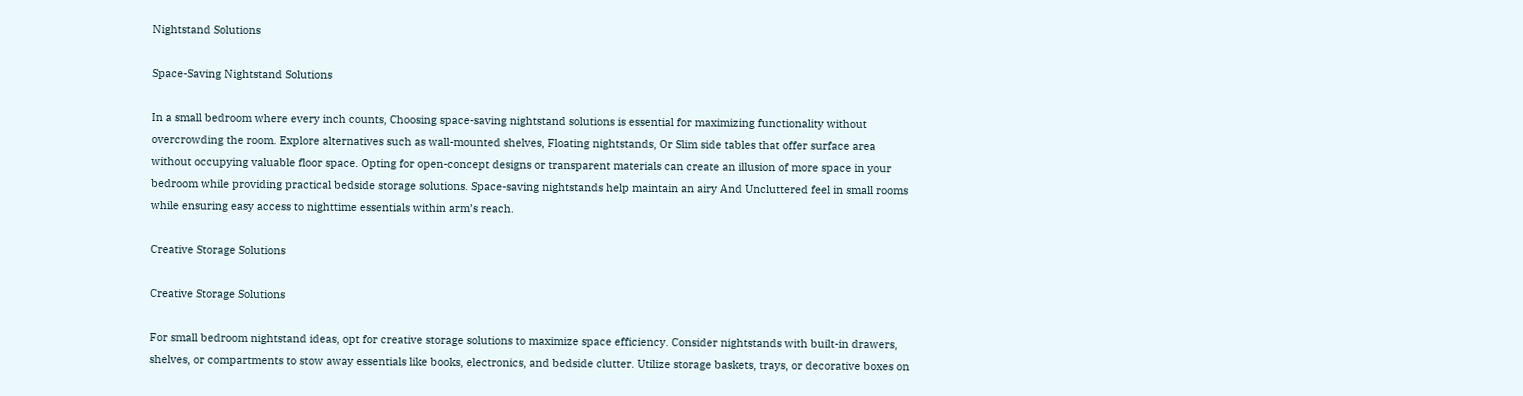Nightstand Solutions

Space-Saving Nightstand Solutions

In a small bedroom where every inch counts, Choosing space-saving nightstand solutions is essential for maximizing functionality without overcrowding the room. Explore alternatives such as wall-mounted shelves, Floating nightstands, Or Slim side tables that offer surface area without occupying valuable floor space. Opting for open-concept designs or transparent materials can create an illusion of more space in your bedroom while providing practical bedside storage solutions. Space-saving nightstands help maintain an airy And Uncluttered feel in small rooms while ensuring easy access to nighttime essentials within arm’s reach.

Creative Storage Solutions

Creative Storage Solutions

For small bedroom nightstand ideas, opt for creative storage solutions to maximize space efficiency. Consider nightstands with built-in drawers, shelves, or compartments to stow away essentials like books, electronics, and bedside clutter. Utilize storage baskets, trays, or decorative boxes on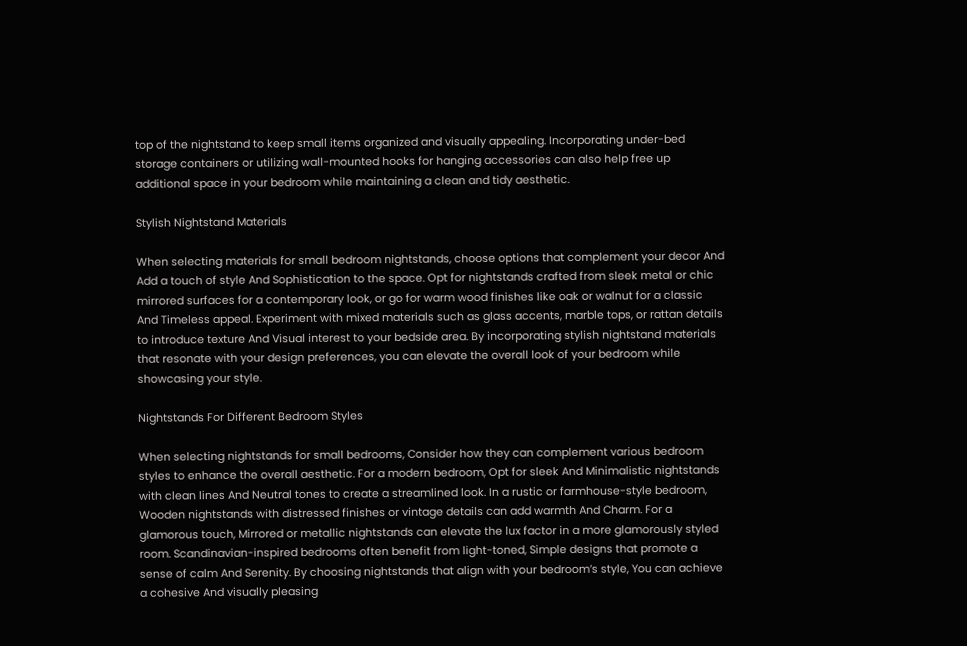top of the nightstand to keep small items organized and visually appealing. Incorporating under-bed storage containers or utilizing wall-mounted hooks for hanging accessories can also help free up additional space in your bedroom while maintaining a clean and tidy aesthetic.

Stylish Nightstand Materials

When selecting materials for small bedroom nightstands, choose options that complement your decor And Add a touch of style And Sophistication to the space. Opt for nightstands crafted from sleek metal or chic mirrored surfaces for a contemporary look, or go for warm wood finishes like oak or walnut for a classic And Timeless appeal. Experiment with mixed materials such as glass accents, marble tops, or rattan details to introduce texture And Visual interest to your bedside area. By incorporating stylish nightstand materials that resonate with your design preferences, you can elevate the overall look of your bedroom while showcasing your style.

Nightstands For Different Bedroom Styles

When selecting nightstands for small bedrooms, Consider how they can complement various bedroom styles to enhance the overall aesthetic. For a modern bedroom, Opt for sleek And Minimalistic nightstands with clean lines And Neutral tones to create a streamlined look. In a rustic or farmhouse-style bedroom, Wooden nightstands with distressed finishes or vintage details can add warmth And Charm. For a glamorous touch, Mirrored or metallic nightstands can elevate the lux factor in a more glamorously styled room. Scandinavian-inspired bedrooms often benefit from light-toned, Simple designs that promote a sense of calm And Serenity. By choosing nightstands that align with your bedroom’s style, You can achieve a cohesive And visually pleasing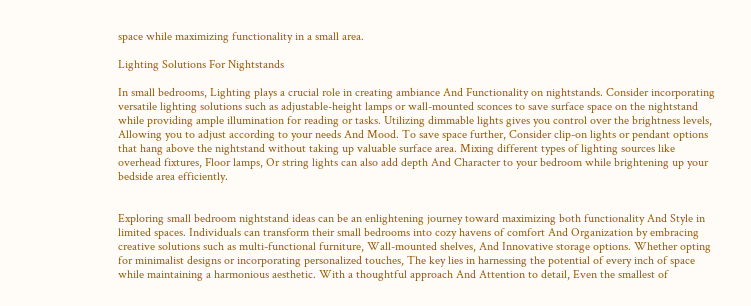space while maximizing functionality in a small area.

Lighting Solutions For Nightstands

In small bedrooms, Lighting plays a crucial role in creating ambiance And Functionality on nightstands. Consider incorporating versatile lighting solutions such as adjustable-height lamps or wall-mounted sconces to save surface space on the nightstand while providing ample illumination for reading or tasks. Utilizing dimmable lights gives you control over the brightness levels, Allowing you to adjust according to your needs And Mood. To save space further, Consider clip-on lights or pendant options that hang above the nightstand without taking up valuable surface area. Mixing different types of lighting sources like overhead fixtures, Floor lamps, Or string lights can also add depth And Character to your bedroom while brightening up your bedside area efficiently.


Exploring small bedroom nightstand ideas can be an enlightening journey toward maximizing both functionality And Style in limited spaces. Individuals can transform their small bedrooms into cozy havens of comfort And Organization by embracing creative solutions such as multi-functional furniture, Wall-mounted shelves, And Innovative storage options. Whether opting for minimalist designs or incorporating personalized touches, The key lies in harnessing the potential of every inch of space while maintaining a harmonious aesthetic. With a thoughtful approach And Attention to detail, Even the smallest of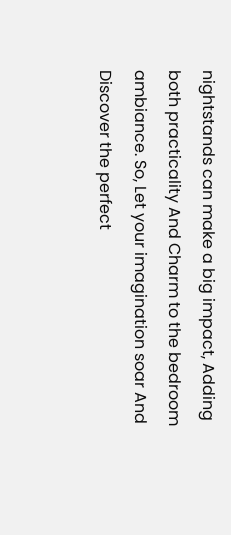nightstands can make a big impact, Adding both practicality And Charm to the bedroom ambiance. So, Let your imagination soar And Discover the perfect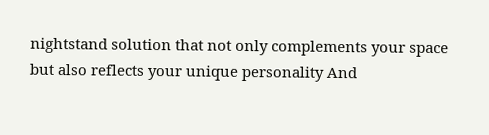nightstand solution that not only complements your space but also reflects your unique personality And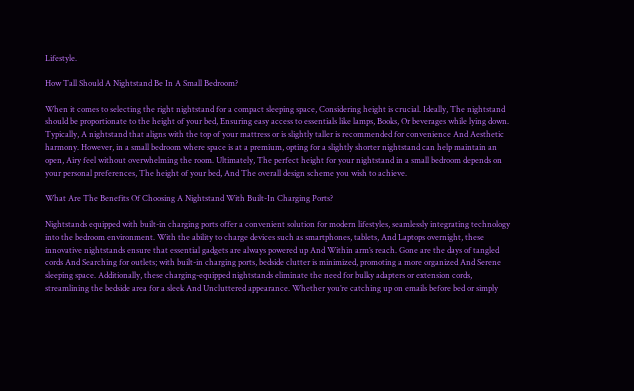Lifestyle.

How Tall Should A Nightstand Be In A Small Bedroom?

When it comes to selecting the right nightstand for a compact sleeping space, Considering height is crucial. Ideally, The nightstand should be proportionate to the height of your bed, Ensuring easy access to essentials like lamps, Books, Or beverages while lying down. Typically, A nightstand that aligns with the top of your mattress or is slightly taller is recommended for convenience And Aesthetic harmony. However, in a small bedroom where space is at a premium, opting for a slightly shorter nightstand can help maintain an open, Airy feel without overwhelming the room. Ultimately, The perfect height for your nightstand in a small bedroom depends on your personal preferences, The height of your bed, And The overall design scheme you wish to achieve.

What Are The Benefits Of Choosing A Nightstand With Built-In Charging Ports?

Nightstands equipped with built-in charging ports offer a convenient solution for modern lifestyles, seamlessly integrating technology into the bedroom environment. With the ability to charge devices such as smartphones, tablets, And Laptops overnight, these innovative nightstands ensure that essential gadgets are always powered up And Within arm’s reach. Gone are the days of tangled cords And Searching for outlets; with built-in charging ports, bedside clutter is minimized, promoting a more organized And Serene sleeping space. Additionally, these charging-equipped nightstands eliminate the need for bulky adapters or extension cords, streamlining the bedside area for a sleek And Uncluttered appearance. Whether you’re catching up on emails before bed or simply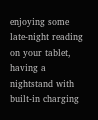enjoying some late-night reading on your tablet, having a nightstand with built-in charging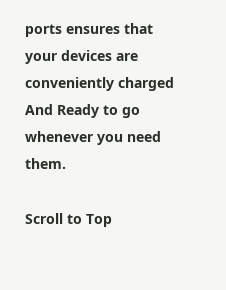ports ensures that your devices are conveniently charged And Ready to go whenever you need them.

Scroll to Top